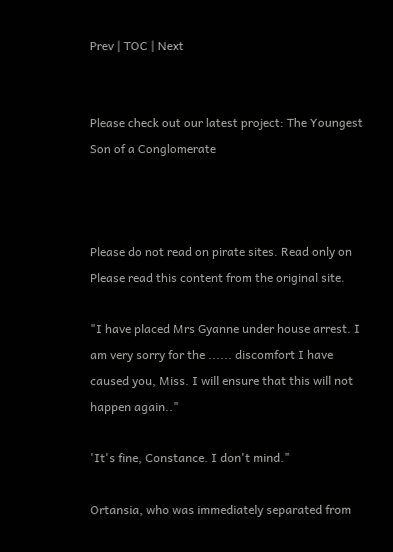Prev | TOC | Next


Please check out our latest project: The Youngest Son of a Conglomerate



Please do not read on pirate sites. Read only on  Please read this content from the original site.

"I have placed Mrs Gyanne under house arrest. I am very sorry for the ...... discomfort I have caused you, Miss. I will ensure that this will not happen again.."

'It's fine, Constance. I don't mind."

Ortansia, who was immediately separated from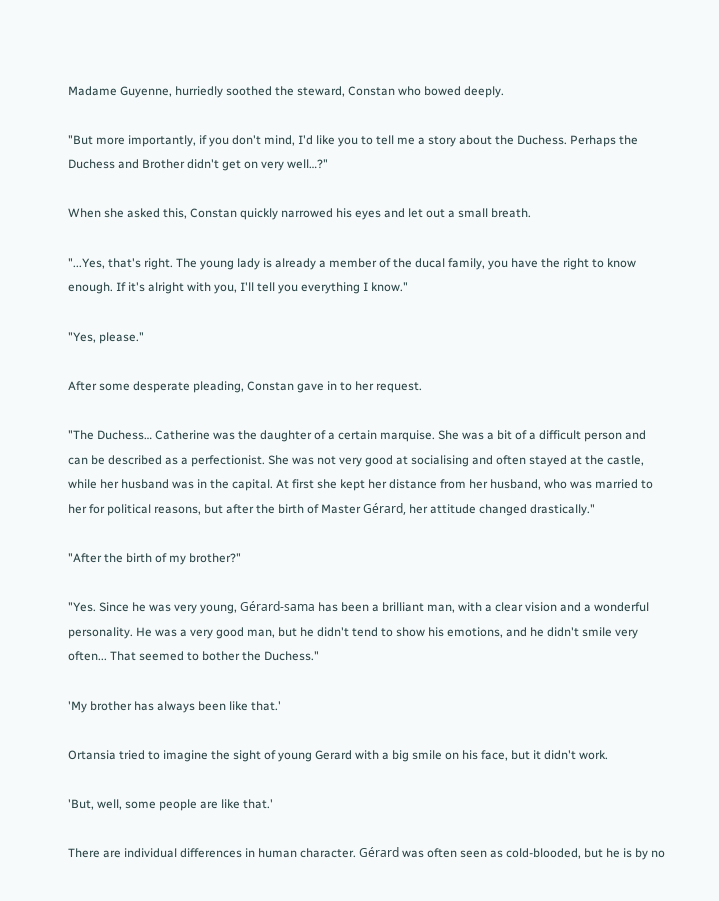Madame Guyenne, hurriedly soothed the steward, Constan who bowed deeply.

"But more importantly, if you don't mind, I'd like you to tell me a story about the Duchess. Perhaps the Duchess and Brother didn't get on very well…?"

When she asked this, Constan quickly narrowed his eyes and let out a small breath.

"...Yes, that's right. The young lady is already a member of the ducal family, you have the right to know enough. If it's alright with you, I'll tell you everything I know."

"Yes, please."

After some desperate pleading, Constan gave in to her request.

"The Duchess… Catherine was the daughter of a certain marquise. She was a bit of a difficult person and can be described as a perfectionist. She was not very good at socialising and often stayed at the castle, while her husband was in the capital. At first she kept her distance from her husband, who was married to her for political reasons, but after the birth of Master Gérard, her attitude changed drastically."

"After the birth of my brother?"

"Yes. Since he was very young, Gérard-sama has been a brilliant man, with a clear vision and a wonderful personality. He was a very good man, but he didn't tend to show his emotions, and he didn't smile very often... That seemed to bother the Duchess."

'My brother has always been like that.'

Ortansia tried to imagine the sight of young Gerard with a big smile on his face, but it didn't work.

'But, well, some people are like that.'

There are individual differences in human character. Gérard was often seen as cold-blooded, but he is by no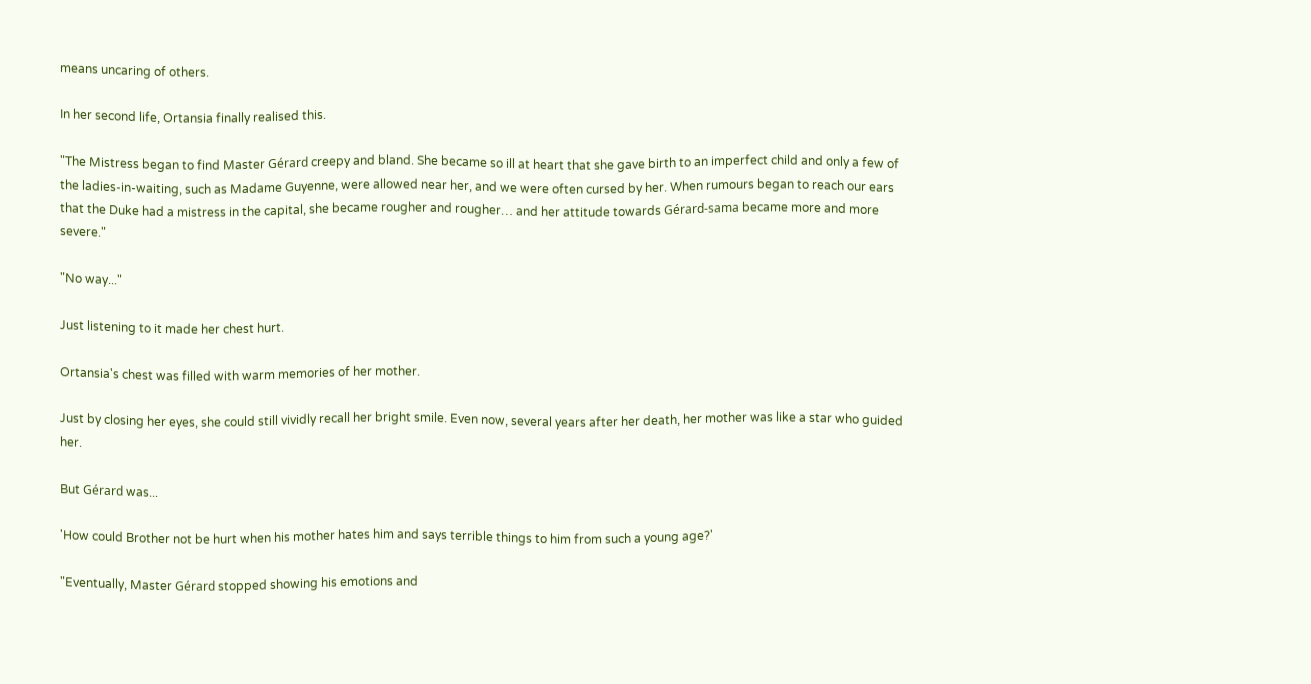means uncaring of others.

In her second life, Ortansia finally realised this.

"The Mistress began to find Master Gérard creepy and bland. She became so ill at heart that she gave birth to an imperfect child and only a few of the ladies-in-waiting, such as Madame Guyenne, were allowed near her, and we were often cursed by her. When rumours began to reach our ears that the Duke had a mistress in the capital, she became rougher and rougher… and her attitude towards Gérard-sama became more and more severe."

"No way..."

Just listening to it made her chest hurt.

Ortansia's chest was filled with warm memories of her mother.

Just by closing her eyes, she could still vividly recall her bright smile. Even now, several years after her death, her mother was like a star who guided her.

But Gérard was...

'How could Brother not be hurt when his mother hates him and says terrible things to him from such a young age?'

"Eventually, Master Gérard stopped showing his emotions and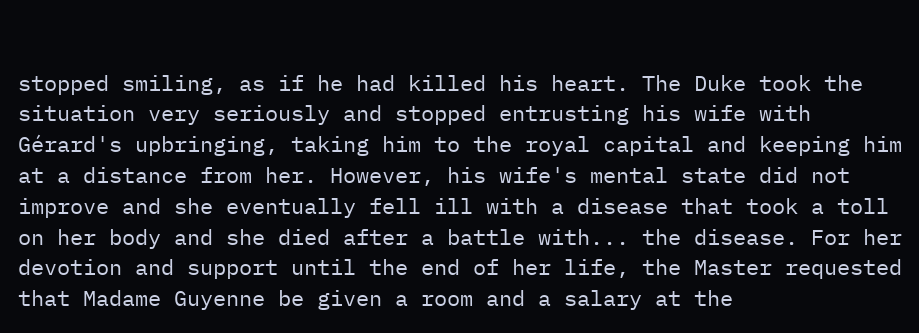stopped smiling, as if he had killed his heart. The Duke took the situation very seriously and stopped entrusting his wife with Gérard's upbringing, taking him to the royal capital and keeping him at a distance from her. However, his wife's mental state did not improve and she eventually fell ill with a disease that took a toll on her body and she died after a battle with... the disease. For her devotion and support until the end of her life, the Master requested that Madame Guyenne be given a room and a salary at the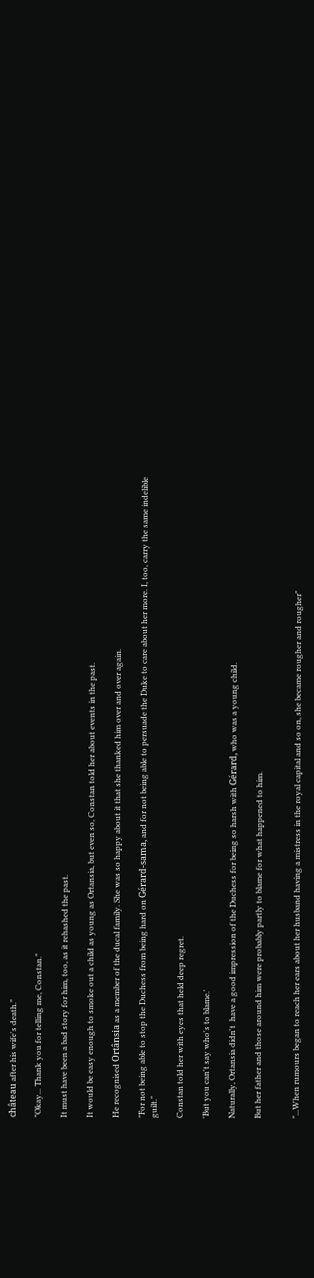château after his wife's death."

"Okay... Thank you for telling me, Constan."

It must have been a bad story for him, too, as it rehashed the past.

It would be easy enough to smoke out a child as young as Ortansia, but even so, Constan told her about events in the past.

He recognised Ortânsia as a member of the ducal family. She was so happy about it that she thanked him over and over again.

"For not being able to stop the Duchess from being hard on Gérard-sama, and for not being able to persuade the Duke to care about her more. I, too, carry the same indelible guilt."

Constan told her with eyes that held deep regret.

'But you can't say who's to blame.'

Naturally, Ortansia didn't  have a good impression of the Duchess for being so harsh with Gérard, who was a young child.

But her father and those around him were probably partly to blame for what happened to him.


"...When rumours began to reach her ears about her husband having a mistress in the royal capital and so on, she became rougher and rougher"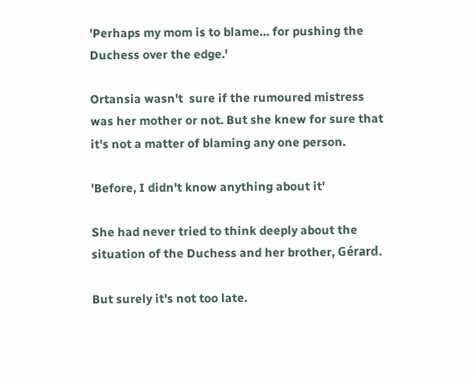'Perhaps my mom is to blame… for pushing the Duchess over the edge.'

Ortansia wasn't  sure if the rumoured mistress was her mother or not. But she knew for sure that it's not a matter of blaming any one person.

'Before, I didn't know anything about it'

She had never tried to think deeply about the situation of the Duchess and her brother, Gérard.

But surely it's not too late.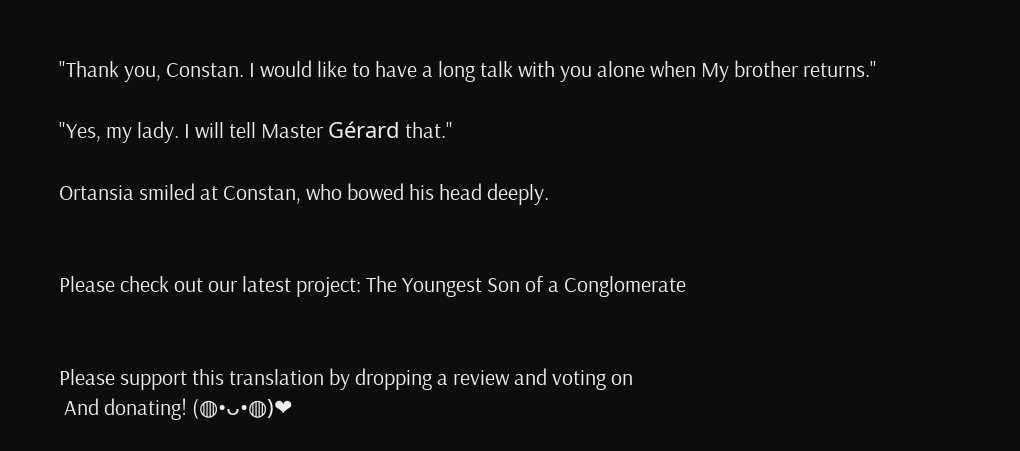"Thank you, Constan. I would like to have a long talk with you alone when My brother returns."

"Yes, my lady. I will tell Master Gérard that."

Ortansia smiled at Constan, who bowed his head deeply.


Please check out our latest project: The Youngest Son of a Conglomerate


Please support this translation by dropping a review and voting on
 And donating! (◍•ᴗ•◍)❤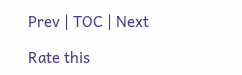Prev | TOC | Next

Rate this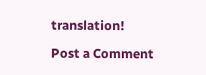translation!

Post a Comment